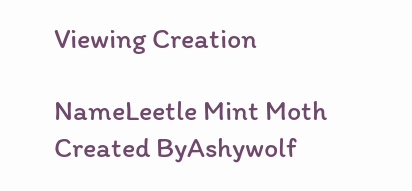Viewing Creation

NameLeetle Mint Moth
Created ByAshywolf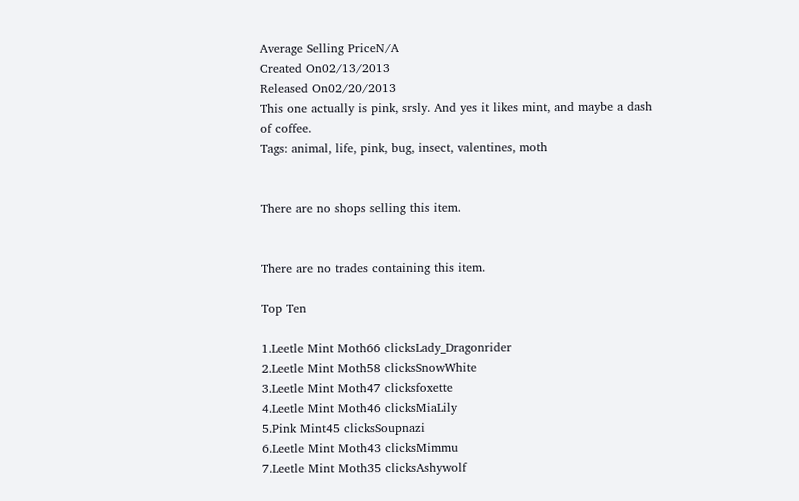Average Selling PriceN/A
Created On02/13/2013
Released On02/20/2013
This one actually is pink, srsly. And yes it likes mint, and maybe a dash of coffee.
Tags: animal, life, pink, bug, insect, valentines, moth


There are no shops selling this item.


There are no trades containing this item.

Top Ten

1.Leetle Mint Moth66 clicksLady_Dragonrider
2.Leetle Mint Moth58 clicksSnowWhite
3.Leetle Mint Moth47 clicksfoxette
4.Leetle Mint Moth46 clicksMiaLily
5.Pink Mint45 clicksSoupnazi
6.Leetle Mint Moth43 clicksMimmu
7.Leetle Mint Moth35 clicksAshywolf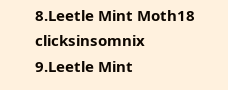8.Leetle Mint Moth18 clicksinsomnix
9.Leetle Mint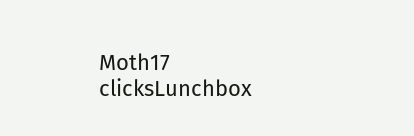Moth17 clicksLunchbox